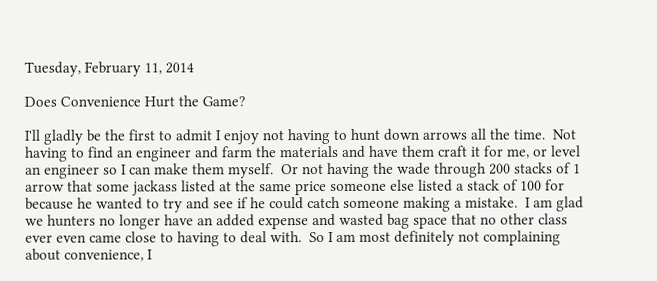Tuesday, February 11, 2014

Does Convenience Hurt the Game?

I'll gladly be the first to admit I enjoy not having to hunt down arrows all the time.  Not having to find an engineer and farm the materials and have them craft it for me, or level an engineer so I can make them myself.  Or not having the wade through 200 stacks of 1 arrow that some jackass listed at the same price someone else listed a stack of 100 for because he wanted to try and see if he could catch someone making a mistake.  I am glad we hunters no longer have an added expense and wasted bag space that no other class ever even came close to having to deal with.  So I am most definitely not complaining about convenience, I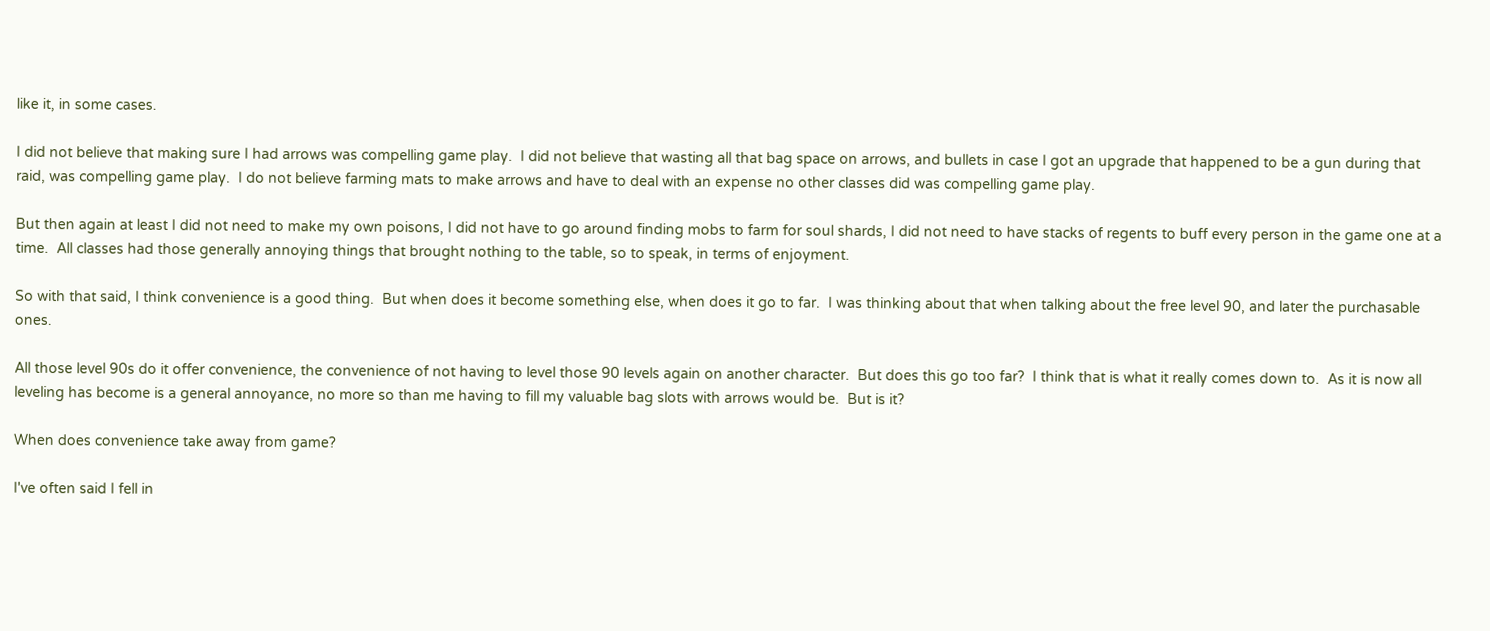like it, in some cases.

I did not believe that making sure I had arrows was compelling game play.  I did not believe that wasting all that bag space on arrows, and bullets in case I got an upgrade that happened to be a gun during that raid, was compelling game play.  I do not believe farming mats to make arrows and have to deal with an expense no other classes did was compelling game play.

But then again at least I did not need to make my own poisons, I did not have to go around finding mobs to farm for soul shards, I did not need to have stacks of regents to buff every person in the game one at a time.  All classes had those generally annoying things that brought nothing to the table, so to speak, in terms of enjoyment.

So with that said, I think convenience is a good thing.  But when does it become something else, when does it go to far.  I was thinking about that when talking about the free level 90, and later the purchasable ones.

All those level 90s do it offer convenience, the convenience of not having to level those 90 levels again on another character.  But does this go too far?  I think that is what it really comes down to.  As it is now all leveling has become is a general annoyance, no more so than me having to fill my valuable bag slots with arrows would be.  But is it?

When does convenience take away from game?

I've often said I fell in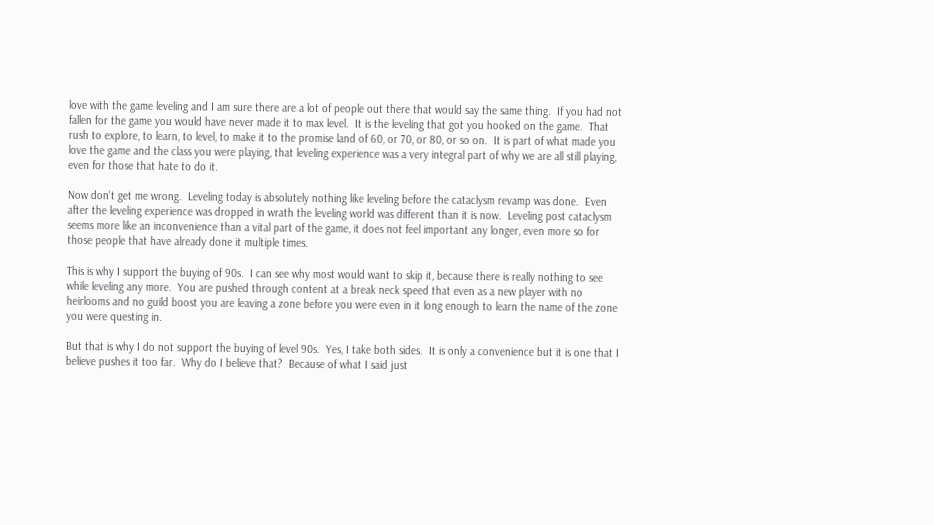love with the game leveling and I am sure there are a lot of people out there that would say the same thing.  If you had not fallen for the game you would have never made it to max level.  It is the leveling that got you hooked on the game.  That rush to explore, to learn, to level, to make it to the promise land of 60, or 70, or 80, or so on.  It is part of what made you love the game and the class you were playing, that leveling experience was a very integral part of why we are all still playing, even for those that hate to do it.

Now don't get me wrong.  Leveling today is absolutely nothing like leveling before the cataclysm revamp was done.  Even after the leveling experience was dropped in wrath the leveling world was different than it is now.  Leveling post cataclysm seems more like an inconvenience than a vital part of the game, it does not feel important any longer, even more so for those people that have already done it multiple times.

This is why I support the buying of 90s.  I can see why most would want to skip it, because there is really nothing to see while leveling any more.  You are pushed through content at a break neck speed that even as a new player with no heirlooms and no guild boost you are leaving a zone before you were even in it long enough to learn the name of the zone you were questing in.

But that is why I do not support the buying of level 90s.  Yes, I take both sides.  It is only a convenience but it is one that I believe pushes it too far.  Why do I believe that?  Because of what I said just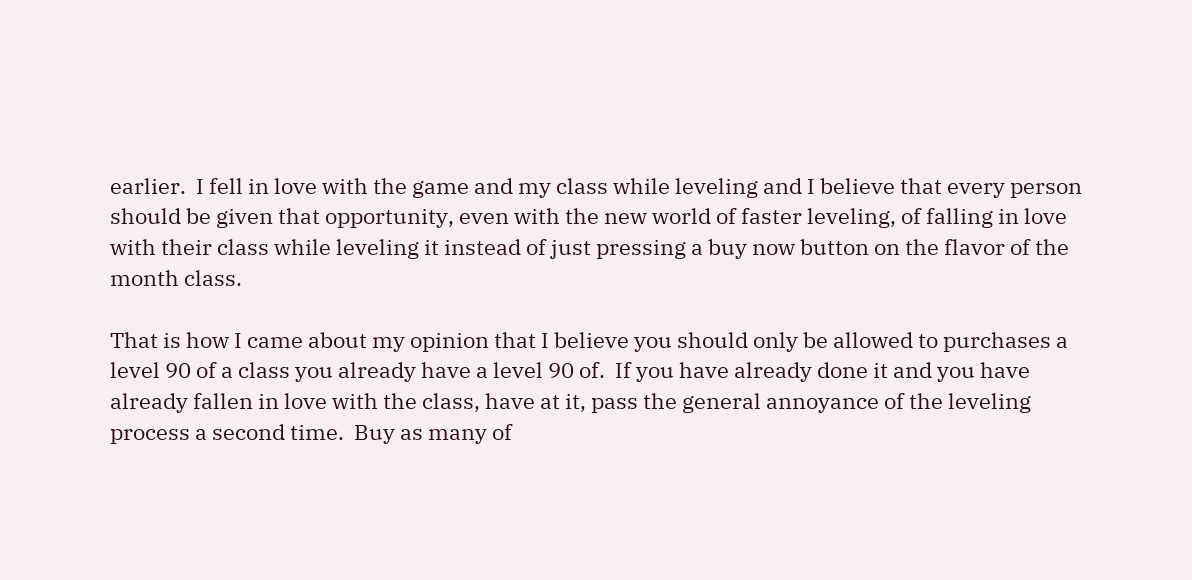earlier.  I fell in love with the game and my class while leveling and I believe that every person should be given that opportunity, even with the new world of faster leveling, of falling in love with their class while leveling it instead of just pressing a buy now button on the flavor of the month class.

That is how I came about my opinion that I believe you should only be allowed to purchases a level 90 of a class you already have a level 90 of.  If you have already done it and you have already fallen in love with the class, have at it, pass the general annoyance of the leveling process a second time.  Buy as many of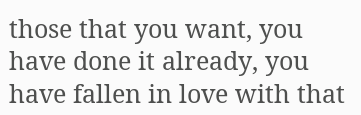those that you want, you have done it already, you have fallen in love with that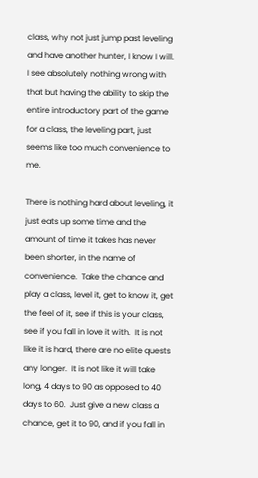class, why not just jump past leveling and have another hunter, I know I will.  I see absolutely nothing wrong with that but having the ability to skip the entire introductory part of the game for a class, the leveling part, just seems like too much convenience to me.

There is nothing hard about leveling, it just eats up some time and the amount of time it takes has never been shorter, in the name of convenience.  Take the chance and play a class, level it, get to know it, get the feel of it, see if this is your class, see if you fall in love it with.  It is not like it is hard, there are no elite quests any longer.  It is not like it will take long, 4 days to 90 as opposed to 40 days to 60.  Just give a new class a chance, get it to 90, and if you fall in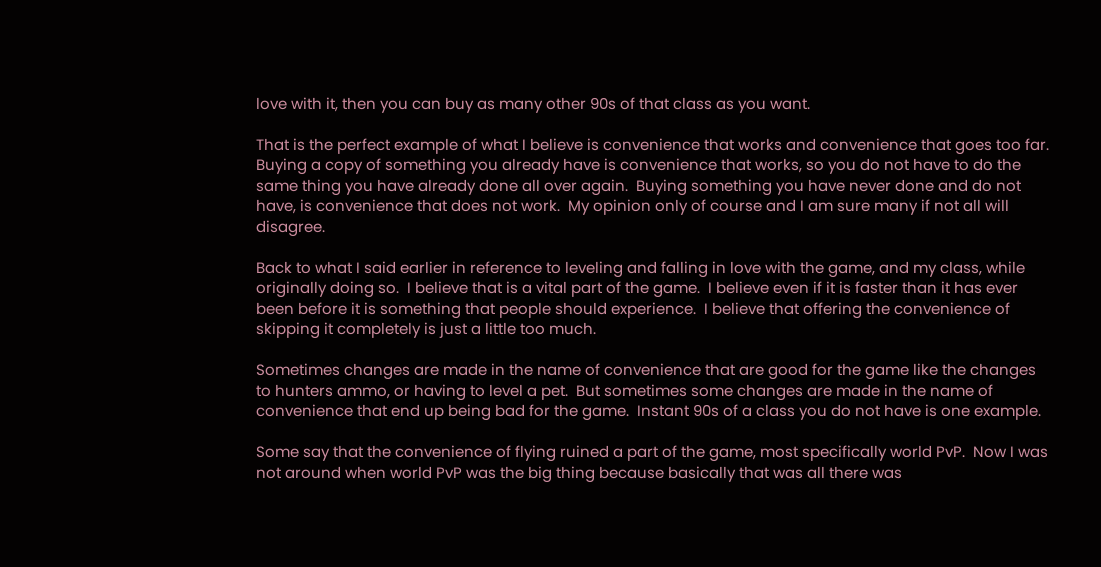love with it, then you can buy as many other 90s of that class as you want.

That is the perfect example of what I believe is convenience that works and convenience that goes too far.  Buying a copy of something you already have is convenience that works, so you do not have to do the same thing you have already done all over again.  Buying something you have never done and do not have, is convenience that does not work.  My opinion only of course and I am sure many if not all will disagree.

Back to what I said earlier in reference to leveling and falling in love with the game, and my class, while originally doing so.  I believe that is a vital part of the game.  I believe even if it is faster than it has ever been before it is something that people should experience.  I believe that offering the convenience of skipping it completely is just a little too much.

Sometimes changes are made in the name of convenience that are good for the game like the changes to hunters ammo, or having to level a pet.  But sometimes some changes are made in the name of convenience that end up being bad for the game.  Instant 90s of a class you do not have is one example.

Some say that the convenience of flying ruined a part of the game, most specifically world PvP.  Now I was not around when world PvP was the big thing because basically that was all there was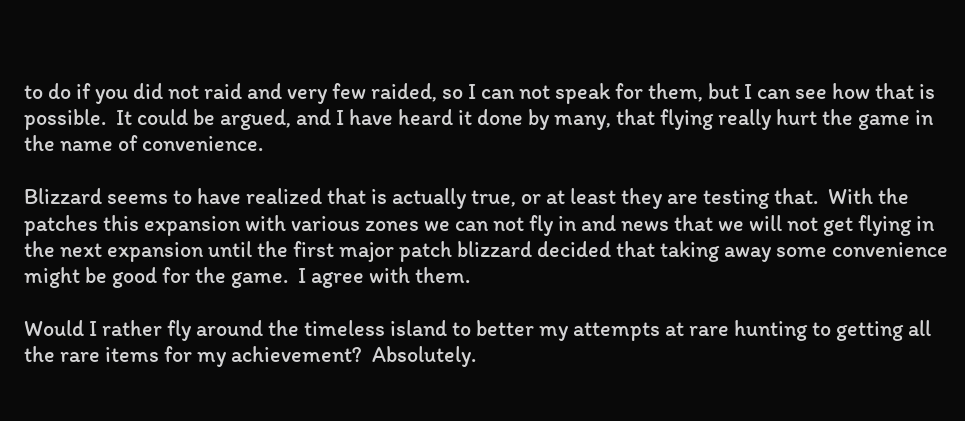to do if you did not raid and very few raided, so I can not speak for them, but I can see how that is possible.  It could be argued, and I have heard it done by many, that flying really hurt the game in the name of convenience.

Blizzard seems to have realized that is actually true, or at least they are testing that.  With the patches this expansion with various zones we can not fly in and news that we will not get flying in the next expansion until the first major patch blizzard decided that taking away some convenience might be good for the game.  I agree with them.

Would I rather fly around the timeless island to better my attempts at rare hunting to getting all the rare items for my achievement?  Absolutely.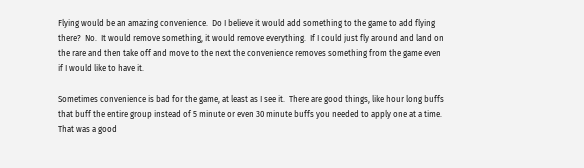Flying would be an amazing convenience.  Do I believe it would add something to the game to add flying there?  No.  It would remove something, it would remove everything.  If I could just fly around and land on the rare and then take off and move to the next the convenience removes something from the game even if I would like to have it.

Sometimes convenience is bad for the game, at least as I see it.  There are good things, like hour long buffs that buff the entire group instead of 5 minute or even 30 minute buffs you needed to apply one at a time.  That was a good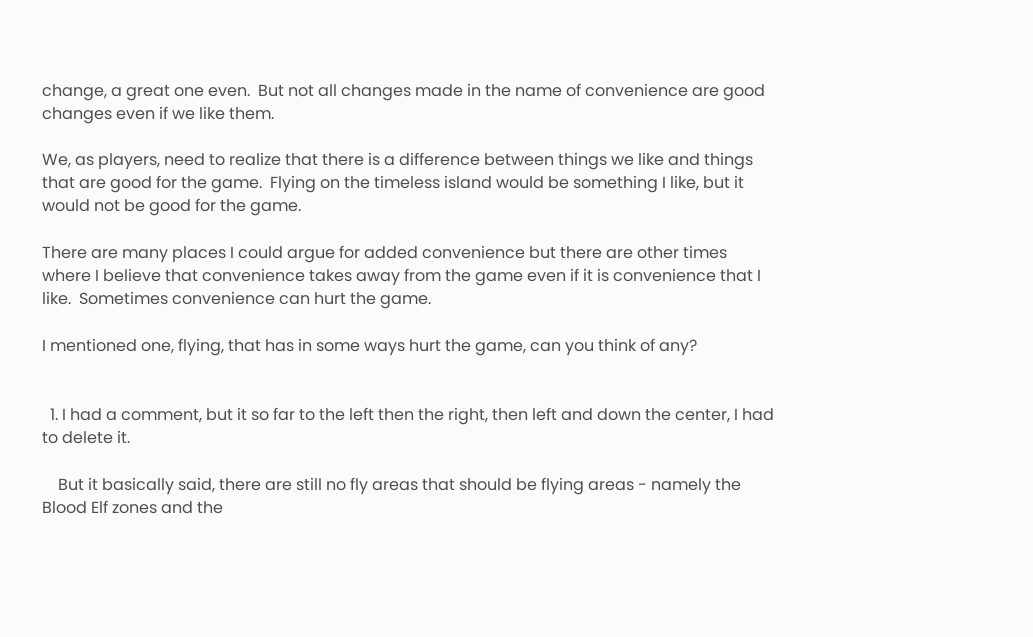change, a great one even.  But not all changes made in the name of convenience are good changes even if we like them.

We, as players, need to realize that there is a difference between things we like and things that are good for the game.  Flying on the timeless island would be something I like, but it would not be good for the game.

There are many places I could argue for added convenience but there are other times where I believe that convenience takes away from the game even if it is convenience that I like.  Sometimes convenience can hurt the game.

I mentioned one, flying, that has in some ways hurt the game, can you think of any?


  1. I had a comment, but it so far to the left then the right, then left and down the center, I had to delete it.

    But it basically said, there are still no fly areas that should be flying areas - namely the Blood Elf zones and the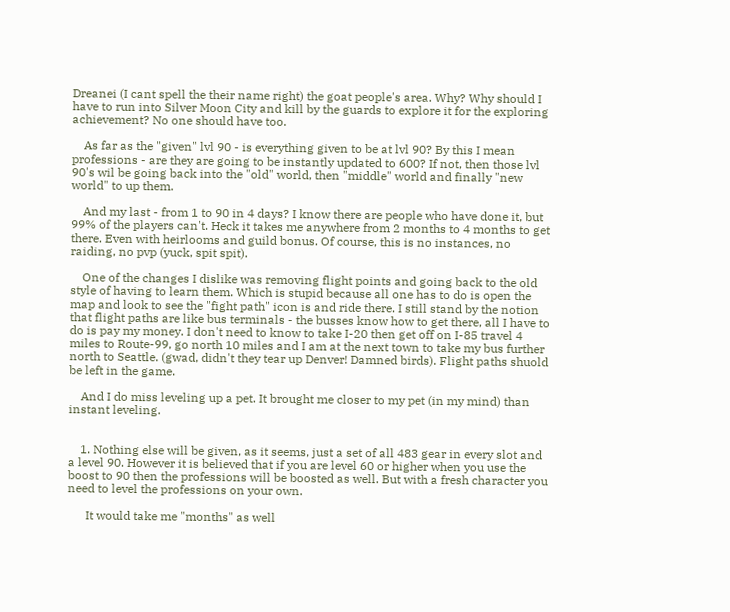Dreanei (I cant spell the their name right) the goat people's area. Why? Why should I have to run into Silver Moon City and kill by the guards to explore it for the exploring achievement? No one should have too.

    As far as the "given" lvl 90 - is everything given to be at lvl 90? By this I mean professions - are they are going to be instantly updated to 600? If not, then those lvl 90's wil be going back into the "old" world, then "middle" world and finally "new world" to up them.

    And my last - from 1 to 90 in 4 days? I know there are people who have done it, but 99% of the players can't. Heck it takes me anywhere from 2 months to 4 months to get there. Even with heirlooms and guild bonus. Of course, this is no instances, no raiding, no pvp (yuck, spit spit).

    One of the changes I dislike was removing flight points and going back to the old style of having to learn them. Which is stupid because all one has to do is open the map and look to see the "fight path" icon is and ride there. I still stand by the notion that flight paths are like bus terminals - the busses know how to get there, all I have to do is pay my money. I don't need to know to take I-20 then get off on I-85 travel 4 miles to Route-99, go north 10 miles and I am at the next town to take my bus further north to Seattle. (gwad, didn't they tear up Denver! Damned birds). Flight paths shuold be left in the game.

    And I do miss leveling up a pet. It brought me closer to my pet (in my mind) than instant leveling.


    1. Nothing else will be given, as it seems, just a set of all 483 gear in every slot and a level 90. However it is believed that if you are level 60 or higher when you use the boost to 90 then the professions will be boosted as well. But with a fresh character you need to level the professions on your own.

      It would take me "months" as well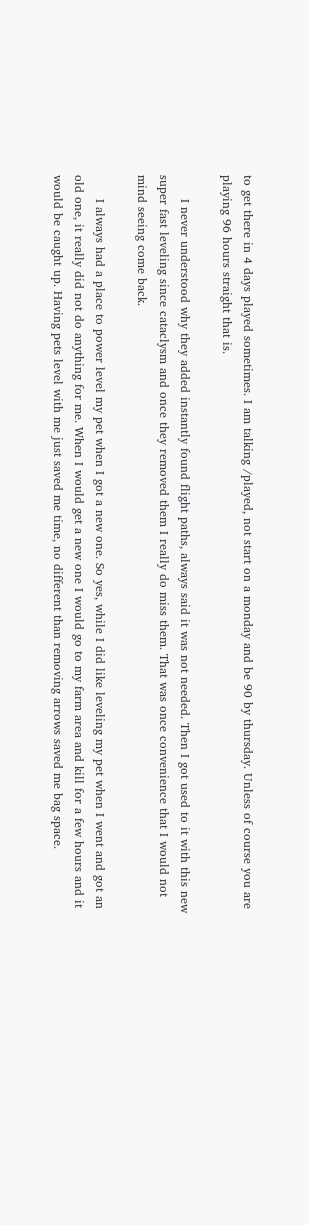to get there in 4 days played sometimes. I am talking /played, not start on a monday and be 90 by thursday. Unless of course you are playing 96 hours straight that is.

      I never understood why they added instantly found flight paths, always said it was not needed. Then I got used to it with this new super fast leveling since cataclysm and once they removed them I really do miss them. That was once convenience that I would not mind seeing come back.

      I always had a place to power level my pet when I got a new one. So yes, while I did like leveling my pet when I went and got an old one, it really did not do anything for me. When I would get a new one I would go to my farm area and kill for a few hours and it would be caught up. Having pets level with me just saved me time, no different than removing arrows saved me bag space.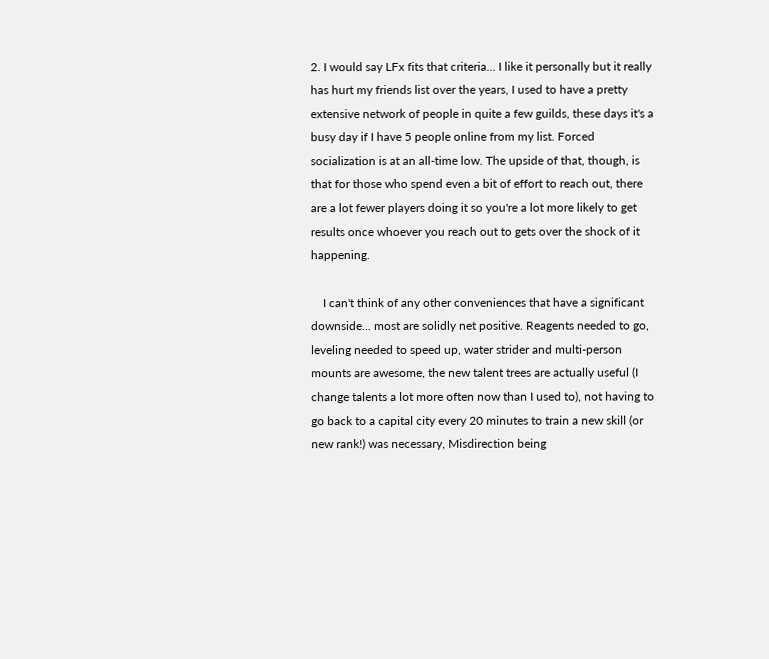2. I would say LFx fits that criteria... I like it personally but it really has hurt my friends list over the years, I used to have a pretty extensive network of people in quite a few guilds, these days it's a busy day if I have 5 people online from my list. Forced socialization is at an all-time low. The upside of that, though, is that for those who spend even a bit of effort to reach out, there are a lot fewer players doing it so you're a lot more likely to get results once whoever you reach out to gets over the shock of it happening.

    I can't think of any other conveniences that have a significant downside... most are solidly net positive. Reagents needed to go, leveling needed to speed up, water strider and multi-person mounts are awesome, the new talent trees are actually useful (I change talents a lot more often now than I used to), not having to go back to a capital city every 20 minutes to train a new skill (or new rank!) was necessary, Misdirection being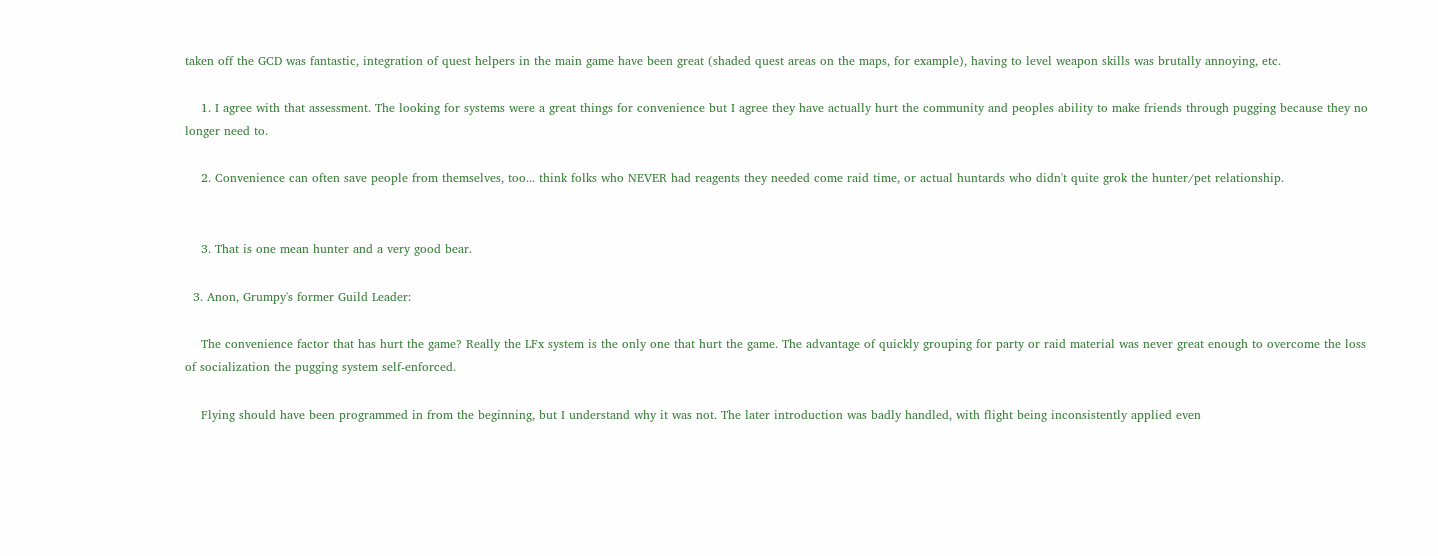taken off the GCD was fantastic, integration of quest helpers in the main game have been great (shaded quest areas on the maps, for example), having to level weapon skills was brutally annoying, etc.

    1. I agree with that assessment. The looking for systems were a great things for convenience but I agree they have actually hurt the community and peoples ability to make friends through pugging because they no longer need to.

    2. Convenience can often save people from themselves, too... think folks who NEVER had reagents they needed come raid time, or actual huntards who didn't quite grok the hunter/pet relationship.


    3. That is one mean hunter and a very good bear.

  3. Anon, Grumpy's former Guild Leader:

    The convenience factor that has hurt the game? Really the LFx system is the only one that hurt the game. The advantage of quickly grouping for party or raid material was never great enough to overcome the loss of socialization the pugging system self-enforced.

    Flying should have been programmed in from the beginning, but I understand why it was not. The later introduction was badly handled, with flight being inconsistently applied even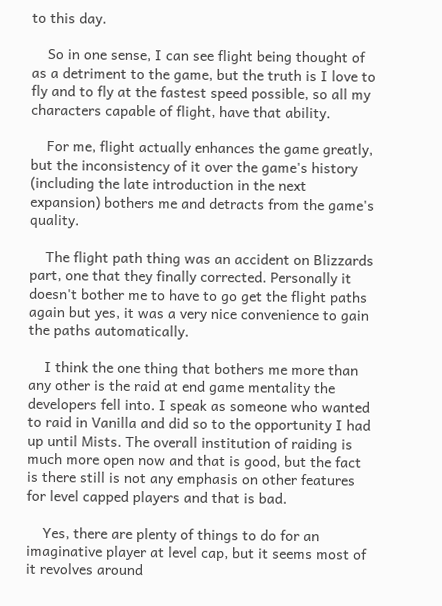to this day.

    So in one sense, I can see flight being thought of as a detriment to the game, but the truth is I love to fly and to fly at the fastest speed possible, so all my characters capable of flight, have that ability.

    For me, flight actually enhances the game greatly, but the inconsistency of it over the game's history (including the late introduction in the next expansion) bothers me and detracts from the game's quality.

    The flight path thing was an accident on Blizzards part, one that they finally corrected. Personally it doesn't bother me to have to go get the flight paths again but yes, it was a very nice convenience to gain the paths automatically.

    I think the one thing that bothers me more than any other is the raid at end game mentality the developers fell into. I speak as someone who wanted to raid in Vanilla and did so to the opportunity I had up until Mists. The overall institution of raiding is much more open now and that is good, but the fact is there still is not any emphasis on other features for level capped players and that is bad.

    Yes, there are plenty of things to do for an imaginative player at level cap, but it seems most of it revolves around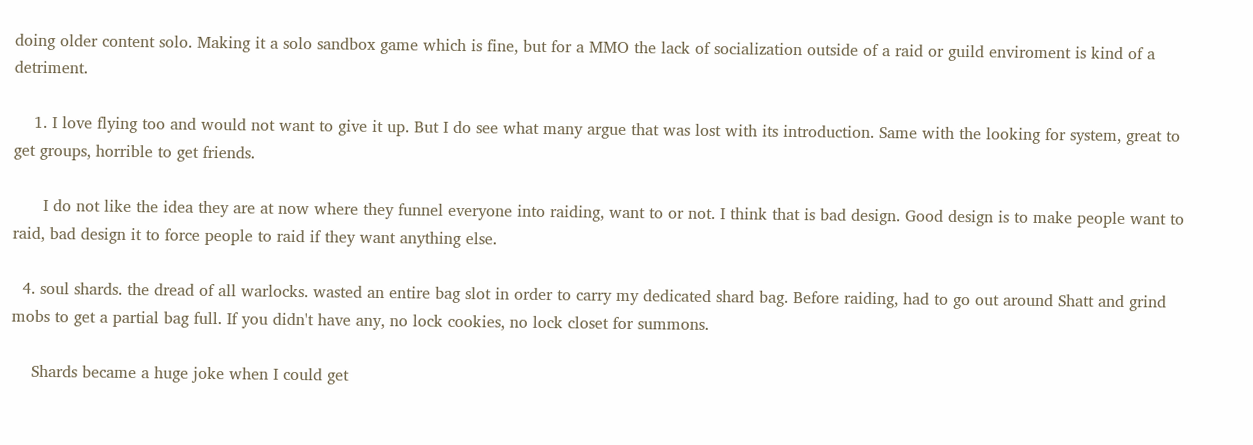doing older content solo. Making it a solo sandbox game which is fine, but for a MMO the lack of socialization outside of a raid or guild enviroment is kind of a detriment.

    1. I love flying too and would not want to give it up. But I do see what many argue that was lost with its introduction. Same with the looking for system, great to get groups, horrible to get friends.

      I do not like the idea they are at now where they funnel everyone into raiding, want to or not. I think that is bad design. Good design is to make people want to raid, bad design it to force people to raid if they want anything else.

  4. soul shards. the dread of all warlocks. wasted an entire bag slot in order to carry my dedicated shard bag. Before raiding, had to go out around Shatt and grind mobs to get a partial bag full. If you didn't have any, no lock cookies, no lock closet for summons.

    Shards became a huge joke when I could get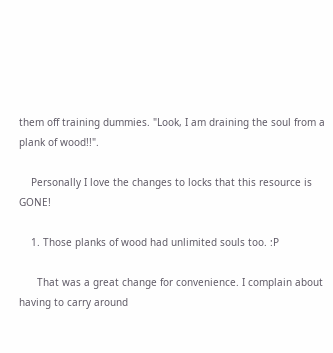them off training dummies. "Look, I am draining the soul from a plank of wood!!".

    Personally I love the changes to locks that this resource is GONE!

    1. Those planks of wood had unlimited souls too. :P

      That was a great change for convenience. I complain about having to carry around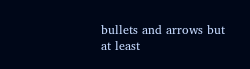bullets and arrows but at least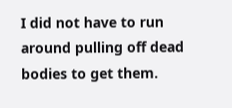I did not have to run around pulling off dead bodies to get them.